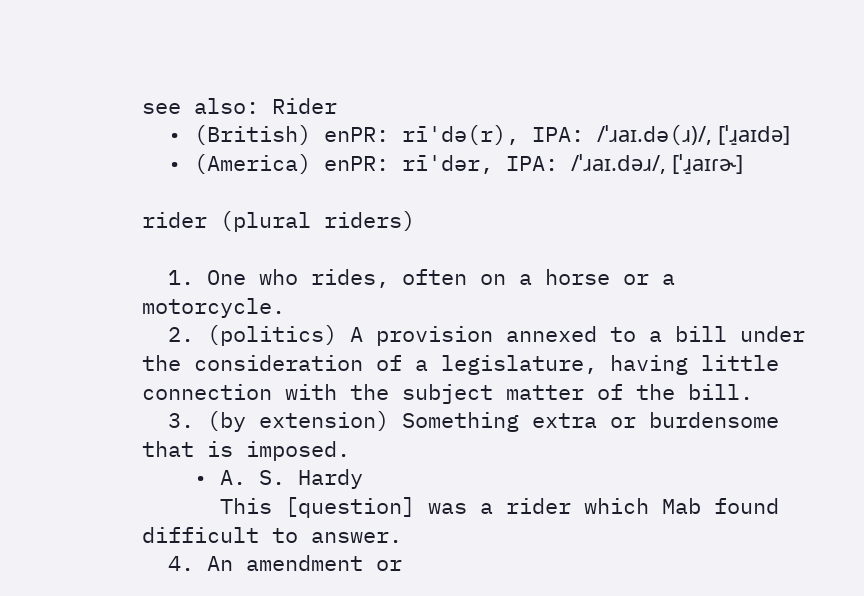see also: Rider
  • (British) enPR: rī'də(r), IPA: /ˈɹaɪ.də(ɹ)/, [ˈɹ̠aɪdə]
  • (America) enPR: rī'dər, IPA: /ˈɹaɪ.dəɹ/, [ˈɹ̠aɪɾɚ]

rider (plural riders)

  1. One who rides, often on a horse or a motorcycle.
  2. (politics) A provision annexed to a bill under the consideration of a legislature, having little connection with the subject matter of the bill.
  3. (by extension) Something extra or burdensome that is imposed.
    • A. S. Hardy
      This [question] was a rider which Mab found difficult to answer.
  4. An amendment or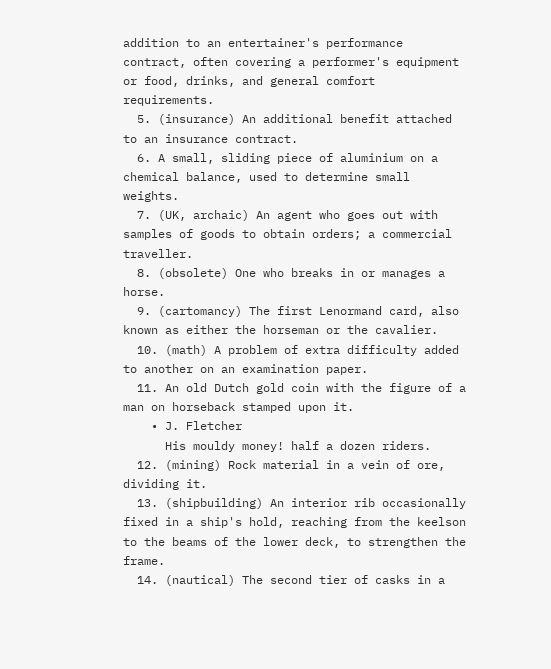addition to an entertainer's performance contract, often covering a performer's equipment or food, drinks, and general comfort requirements.
  5. (insurance) An additional benefit attached to an insurance contract.
  6. A small, sliding piece of aluminium on a chemical balance, used to determine small weights.
  7. (UK, archaic) An agent who goes out with samples of goods to obtain orders; a commercial traveller.
  8. (obsolete) One who breaks in or manages a horse.
  9. (cartomancy) The first Lenormand card, also known as either the horseman or the cavalier.
  10. (math) A problem of extra difficulty added to another on an examination paper.
  11. An old Dutch gold coin with the figure of a man on horseback stamped upon it.
    • J. Fletcher
      His mouldy money! half a dozen riders.
  12. (mining) Rock material in a vein of ore, dividing it.
  13. (shipbuilding) An interior rib occasionally fixed in a ship's hold, reaching from the keelson to the beams of the lower deck, to strengthen the frame.
  14. (nautical) The second tier of casks in a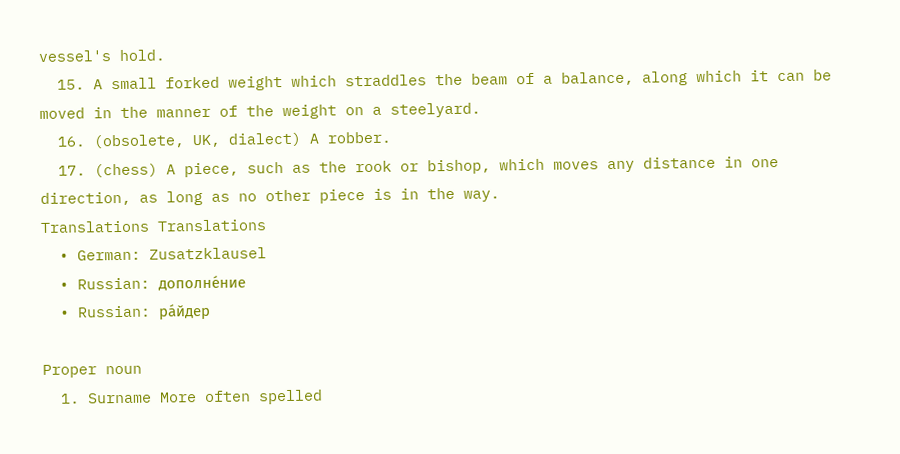vessel's hold.
  15. A small forked weight which straddles the beam of a balance, along which it can be moved in the manner of the weight on a steelyard.
  16. (obsolete, UK, dialect) A robber.
  17. (chess) A piece, such as the rook or bishop, which moves any distance in one direction, as long as no other piece is in the way.
Translations Translations
  • German: Zusatzklausel
  • Russian: дополне́ние
  • Russian: ра́йдер

Proper noun
  1. Surname More often spelled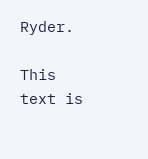Ryder.

This text is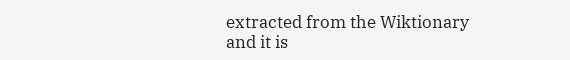extracted from the Wiktionary and it is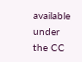available under the CC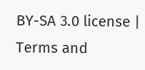BY-SA 3.0 license | Terms and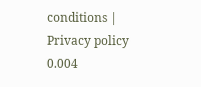conditions | Privacy policy 0.004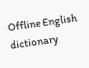Offline English dictionary